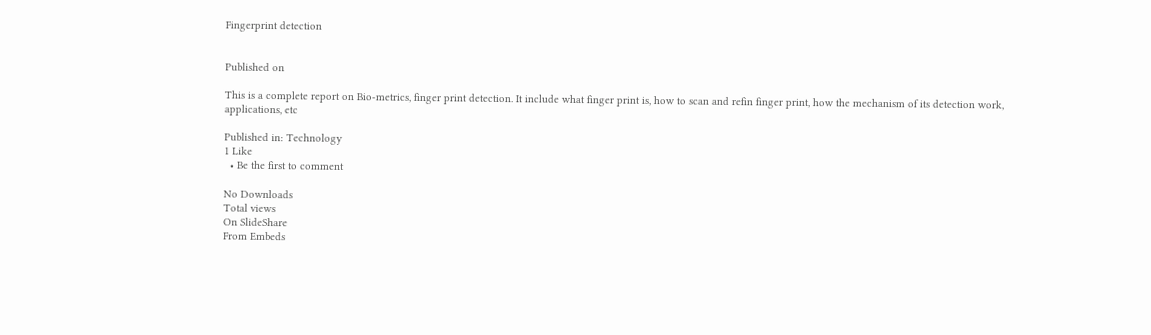Fingerprint detection


Published on

This is a complete report on Bio-metrics, finger print detection. It include what finger print is, how to scan and refin finger print, how the mechanism of its detection work, applications, etc

Published in: Technology
1 Like
  • Be the first to comment

No Downloads
Total views
On SlideShare
From Embeds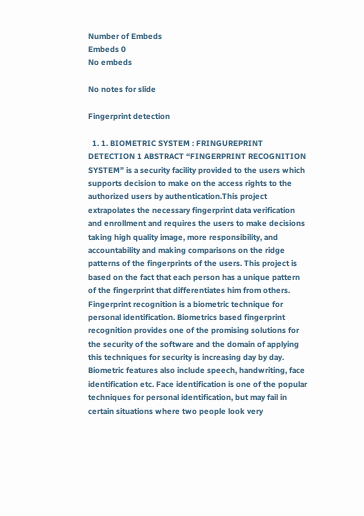Number of Embeds
Embeds 0
No embeds

No notes for slide

Fingerprint detection

  1. 1. BIOMETRIC SYSTEM : FRINGUREPRINT DETECTION 1 ABSTRACT “FINGERPRINT RECOGNITION SYSTEM” is a security facility provided to the users which supports decision to make on the access rights to the authorized users by authentication.This project extrapolates the necessary fingerprint data verification and enrollment and requires the users to make decisions taking high quality image, more responsibility, and accountability and making comparisons on the ridge patterns of the fingerprints of the users. This project is based on the fact that each person has a unique pattern of the fingerprint that differentiates him from others. Fingerprint recognition is a biometric technique for personal identification. Biometrics based fingerprint recognition provides one of the promising solutions for the security of the software and the domain of applying this techniques for security is increasing day by day. Biometric features also include speech, handwriting, face identification etc. Face identification is one of the popular techniques for personal identification, but may fail in certain situations where two people look very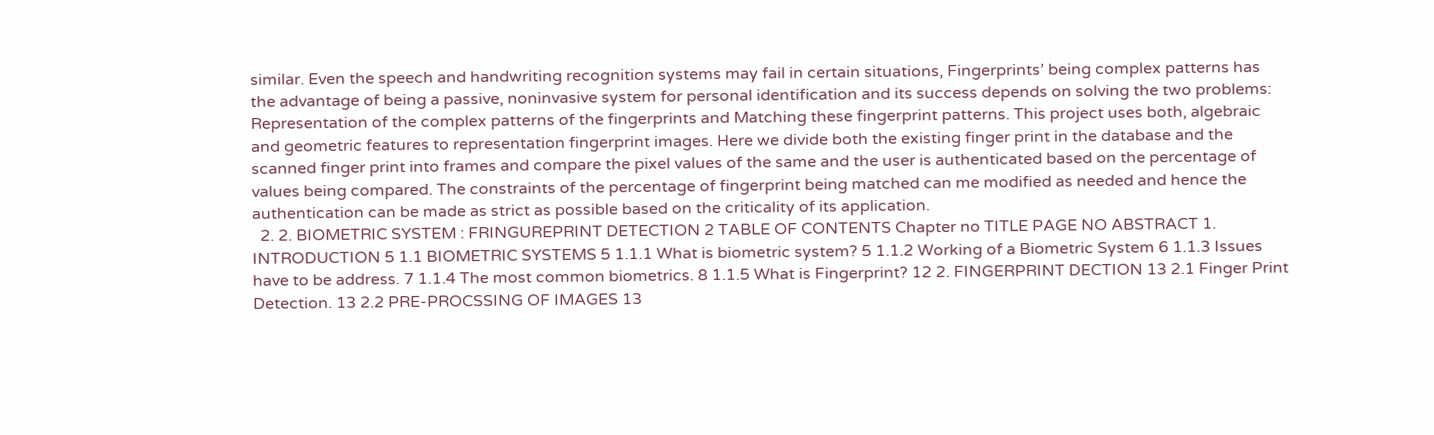similar. Even the speech and handwriting recognition systems may fail in certain situations, Fingerprints’ being complex patterns has the advantage of being a passive, noninvasive system for personal identification and its success depends on solving the two problems: Representation of the complex patterns of the fingerprints and Matching these fingerprint patterns. This project uses both, algebraic and geometric features to representation fingerprint images. Here we divide both the existing finger print in the database and the scanned finger print into frames and compare the pixel values of the same and the user is authenticated based on the percentage of values being compared. The constraints of the percentage of fingerprint being matched can me modified as needed and hence the authentication can be made as strict as possible based on the criticality of its application.
  2. 2. BIOMETRIC SYSTEM : FRINGUREPRINT DETECTION 2 TABLE OF CONTENTS Chapter no TITLE PAGE NO ABSTRACT 1. INTRODUCTION 5 1.1 BIOMETRIC SYSTEMS 5 1.1.1 What is biometric system? 5 1.1.2 Working of a Biometric System 6 1.1.3 Issues have to be address. 7 1.1.4 The most common biometrics. 8 1.1.5 What is Fingerprint? 12 2. FINGERPRINT DECTION 13 2.1 Finger Print Detection. 13 2.2 PRE-PROCSSING OF IMAGES 13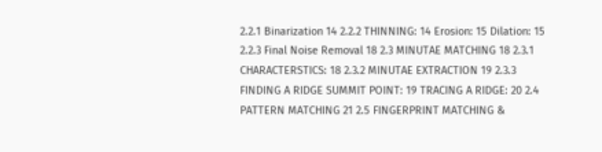2.2.1 Binarization 14 2.2.2 THINNING: 14 Erosion: 15 Dilation: 15 2.2.3 Final Noise Removal 18 2.3 MINUTAE MATCHING 18 2.3.1 CHARACTERSTICS: 18 2.3.2 MINUTAE EXTRACTION 19 2.3.3 FINDING A RIDGE SUMMIT POINT: 19 TRACING A RIDGE: 20 2.4 PATTERN MATCHING 21 2.5 FINGERPRINT MATCHING &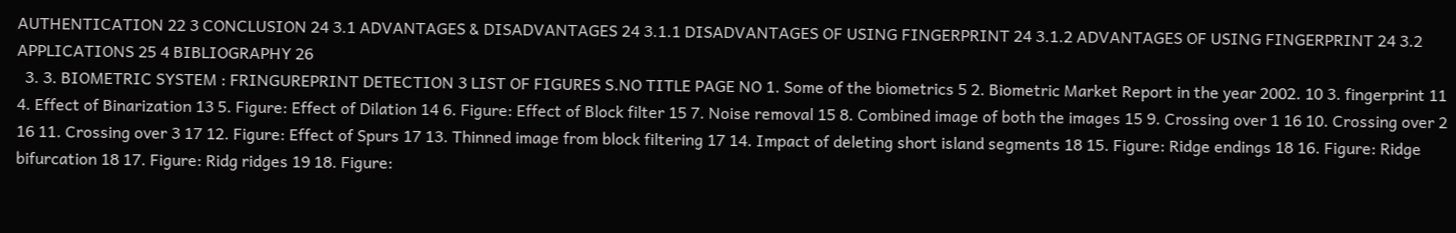AUTHENTICATION 22 3 CONCLUSION 24 3.1 ADVANTAGES & DISADVANTAGES 24 3.1.1 DISADVANTAGES OF USING FINGERPRINT 24 3.1.2 ADVANTAGES OF USING FINGERPRINT 24 3.2 APPLICATIONS 25 4 BIBLIOGRAPHY 26
  3. 3. BIOMETRIC SYSTEM : FRINGUREPRINT DETECTION 3 LIST OF FIGURES S.NO TITLE PAGE NO 1. Some of the biometrics 5 2. Biometric Market Report in the year 2002. 10 3. fingerprint 11 4. Effect of Binarization 13 5. Figure: Effect of Dilation 14 6. Figure: Effect of Block filter 15 7. Noise removal 15 8. Combined image of both the images 15 9. Crossing over 1 16 10. Crossing over 2 16 11. Crossing over 3 17 12. Figure: Effect of Spurs 17 13. Thinned image from block filtering 17 14. Impact of deleting short island segments 18 15. Figure: Ridge endings 18 16. Figure: Ridge bifurcation 18 17. Figure: Ridg ridges 19 18. Figure: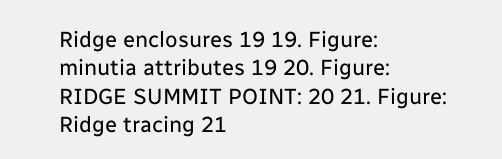Ridge enclosures 19 19. Figure: minutia attributes 19 20. Figure: RIDGE SUMMIT POINT: 20 21. Figure: Ridge tracing 21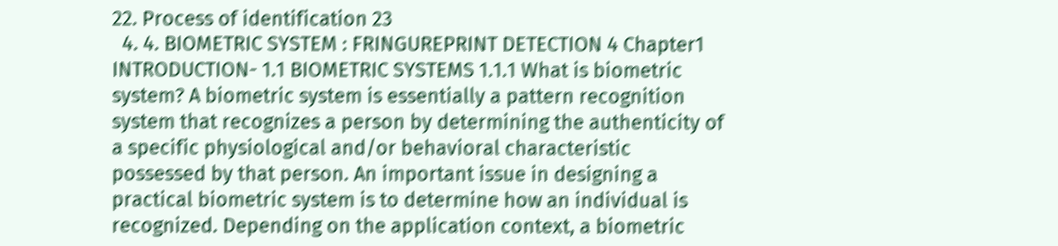22. Process of identification 23
  4. 4. BIOMETRIC SYSTEM : FRINGUREPRINT DETECTION 4 Chapter1 INTRODUCTION- 1.1 BIOMETRIC SYSTEMS 1.1.1 What is biometric system? A biometric system is essentially a pattern recognition system that recognizes a person by determining the authenticity of a specific physiological and/or behavioral characteristic possessed by that person. An important issue in designing a practical biometric system is to determine how an individual is recognized. Depending on the application context, a biometric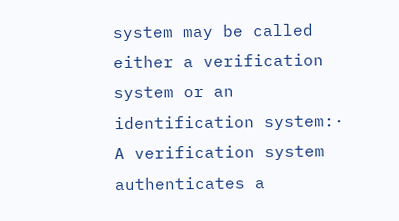system may be called either a verification system or an identification system:· A verification system authenticates a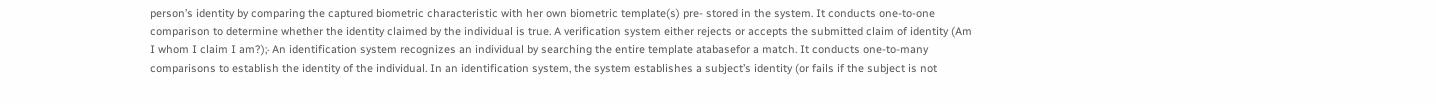person’s identity by comparing the captured biometric characteristic with her own biometric template(s) pre- stored in the system. It conducts one-to-one comparison to determine whether the identity claimed by the individual is true. A verification system either rejects or accepts the submitted claim of identity (Am I whom I claim I am?);· An identification system recognizes an individual by searching the entire template atabasefor a match. It conducts one-to-many comparisons to establish the identity of the individual. In an identification system, the system establishes a subject’s identity (or fails if the subject is not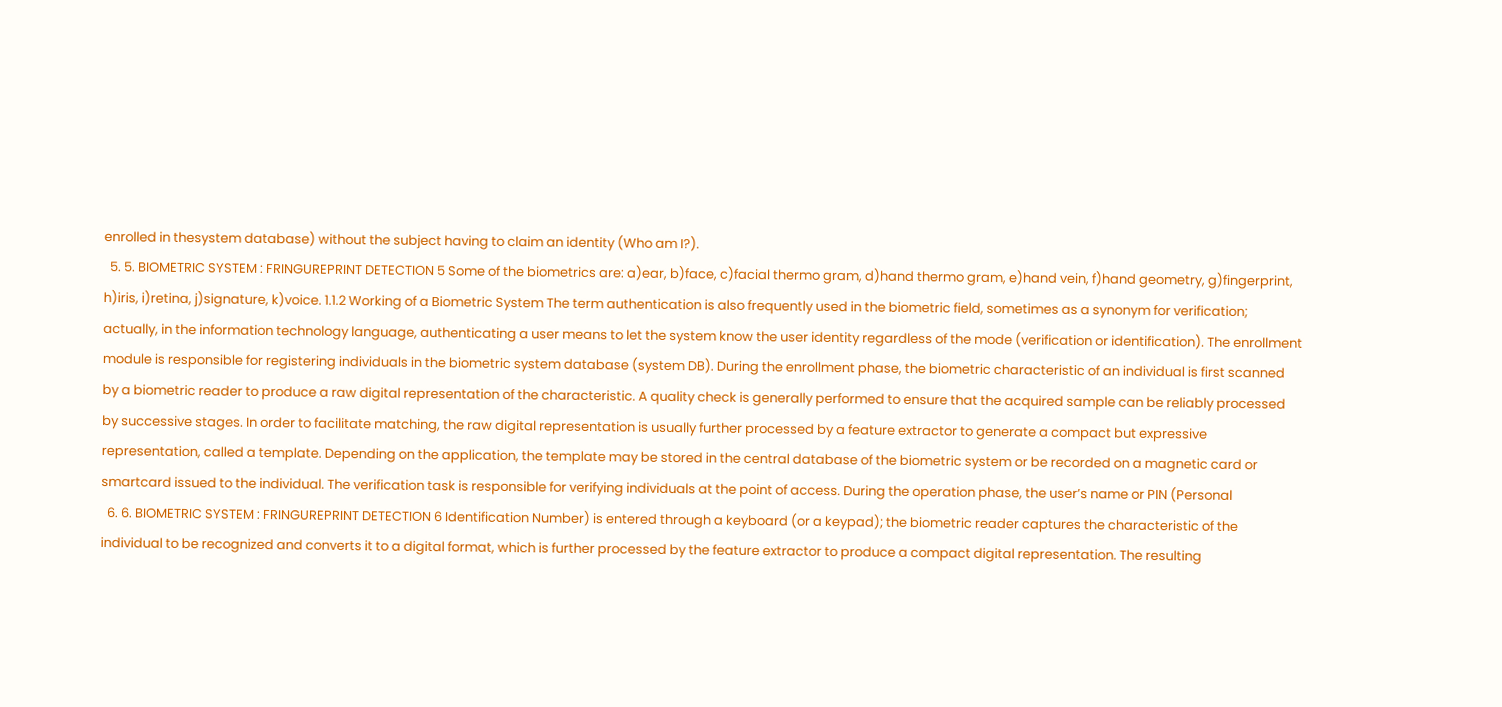enrolled in thesystem database) without the subject having to claim an identity (Who am I?).
  5. 5. BIOMETRIC SYSTEM : FRINGUREPRINT DETECTION 5 Some of the biometrics are: a)ear, b)face, c)facial thermo gram, d)hand thermo gram, e)hand vein, f)hand geometry, g)fingerprint, h)iris, i)retina, j)signature, k)voice. 1.1.2 Working of a Biometric System The term authentication is also frequently used in the biometric field, sometimes as a synonym for verification; actually, in the information technology language, authenticating a user means to let the system know the user identity regardless of the mode (verification or identification). The enrollment module is responsible for registering individuals in the biometric system database (system DB). During the enrollment phase, the biometric characteristic of an individual is first scanned by a biometric reader to produce a raw digital representation of the characteristic. A quality check is generally performed to ensure that the acquired sample can be reliably processed by successive stages. In order to facilitate matching, the raw digital representation is usually further processed by a feature extractor to generate a compact but expressive representation, called a template. Depending on the application, the template may be stored in the central database of the biometric system or be recorded on a magnetic card or smartcard issued to the individual. The verification task is responsible for verifying individuals at the point of access. During the operation phase, the user’s name or PIN (Personal
  6. 6. BIOMETRIC SYSTEM : FRINGUREPRINT DETECTION 6 Identification Number) is entered through a keyboard (or a keypad); the biometric reader captures the characteristic of the individual to be recognized and converts it to a digital format, which is further processed by the feature extractor to produce a compact digital representation. The resulting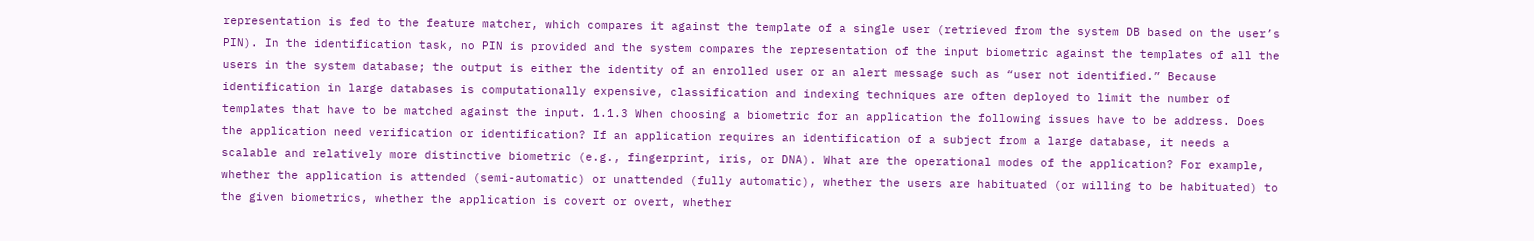representation is fed to the feature matcher, which compares it against the template of a single user (retrieved from the system DB based on the user’s PIN). In the identification task, no PIN is provided and the system compares the representation of the input biometric against the templates of all the users in the system database; the output is either the identity of an enrolled user or an alert message such as “user not identified.” Because identification in large databases is computationally expensive, classification and indexing techniques are often deployed to limit the number of templates that have to be matched against the input. 1.1.3 When choosing a biometric for an application the following issues have to be address. Does the application need verification or identification? If an application requires an identification of a subject from a large database, it needs a scalable and relatively more distinctive biometric (e.g., fingerprint, iris, or DNA). What are the operational modes of the application? For example, whether the application is attended (semi-automatic) or unattended (fully automatic), whether the users are habituated (or willing to be habituated) to the given biometrics, whether the application is covert or overt, whether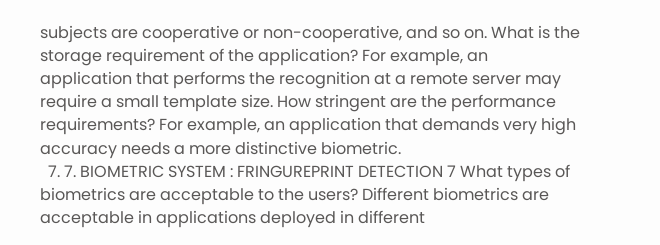subjects are cooperative or non-cooperative, and so on. What is the storage requirement of the application? For example, an application that performs the recognition at a remote server may require a small template size. How stringent are the performance requirements? For example, an application that demands very high accuracy needs a more distinctive biometric.
  7. 7. BIOMETRIC SYSTEM : FRINGUREPRINT DETECTION 7 What types of biometrics are acceptable to the users? Different biometrics are acceptable in applications deployed in different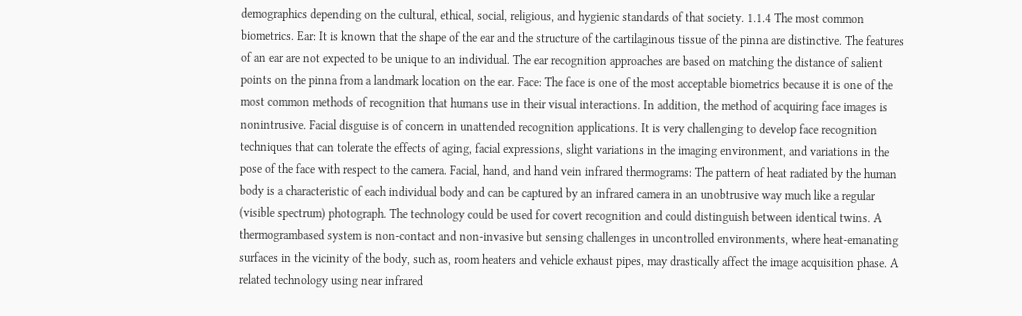demographics depending on the cultural, ethical, social, religious, and hygienic standards of that society. 1.1.4 The most common biometrics. Ear: It is known that the shape of the ear and the structure of the cartilaginous tissue of the pinna are distinctive. The features of an ear are not expected to be unique to an individual. The ear recognition approaches are based on matching the distance of salient points on the pinna from a landmark location on the ear. Face: The face is one of the most acceptable biometrics because it is one of the most common methods of recognition that humans use in their visual interactions. In addition, the method of acquiring face images is nonintrusive. Facial disguise is of concern in unattended recognition applications. It is very challenging to develop face recognition techniques that can tolerate the effects of aging, facial expressions, slight variations in the imaging environment, and variations in the pose of the face with respect to the camera. Facial, hand, and hand vein infrared thermograms: The pattern of heat radiated by the human body is a characteristic of each individual body and can be captured by an infrared camera in an unobtrusive way much like a regular (visible spectrum) photograph. The technology could be used for covert recognition and could distinguish between identical twins. A thermogrambased system is non-contact and non-invasive but sensing challenges in uncontrolled environments, where heat-emanating surfaces in the vicinity of the body, such as, room heaters and vehicle exhaust pipes, may drastically affect the image acquisition phase. A related technology using near infrared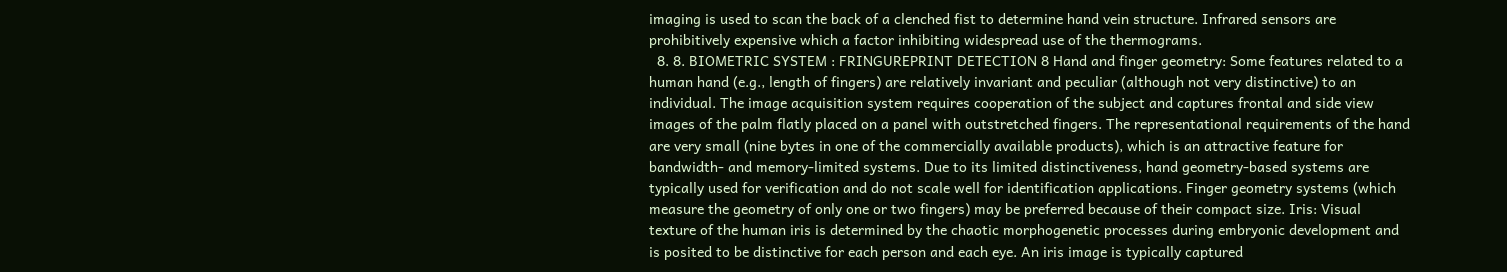imaging is used to scan the back of a clenched fist to determine hand vein structure. Infrared sensors are prohibitively expensive which a factor inhibiting widespread use of the thermograms.
  8. 8. BIOMETRIC SYSTEM : FRINGUREPRINT DETECTION 8 Hand and finger geometry: Some features related to a human hand (e.g., length of fingers) are relatively invariant and peculiar (although not very distinctive) to an individual. The image acquisition system requires cooperation of the subject and captures frontal and side view images of the palm flatly placed on a panel with outstretched fingers. The representational requirements of the hand are very small (nine bytes in one of the commercially available products), which is an attractive feature for bandwidth- and memory-limited systems. Due to its limited distinctiveness, hand geometry-based systems are typically used for verification and do not scale well for identification applications. Finger geometry systems (which measure the geometry of only one or two fingers) may be preferred because of their compact size. Iris: Visual texture of the human iris is determined by the chaotic morphogenetic processes during embryonic development and is posited to be distinctive for each person and each eye. An iris image is typically captured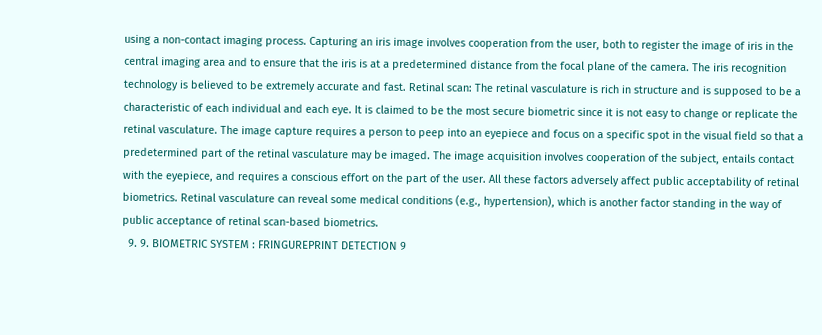using a non-contact imaging process. Capturing an iris image involves cooperation from the user, both to register the image of iris in the central imaging area and to ensure that the iris is at a predetermined distance from the focal plane of the camera. The iris recognition technology is believed to be extremely accurate and fast. Retinal scan: The retinal vasculature is rich in structure and is supposed to be a characteristic of each individual and each eye. It is claimed to be the most secure biometric since it is not easy to change or replicate the retinal vasculature. The image capture requires a person to peep into an eyepiece and focus on a specific spot in the visual field so that a predetermined part of the retinal vasculature may be imaged. The image acquisition involves cooperation of the subject, entails contact with the eyepiece, and requires a conscious effort on the part of the user. All these factors adversely affect public acceptability of retinal biometrics. Retinal vasculature can reveal some medical conditions (e.g., hypertension), which is another factor standing in the way of public acceptance of retinal scan-based biometrics.
  9. 9. BIOMETRIC SYSTEM : FRINGUREPRINT DETECTION 9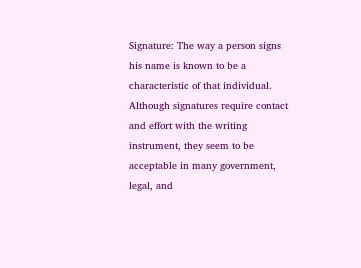Signature: The way a person signs his name is known to be a characteristic of that individual. Although signatures require contact and effort with the writing instrument, they seem to be acceptable in many government, legal, and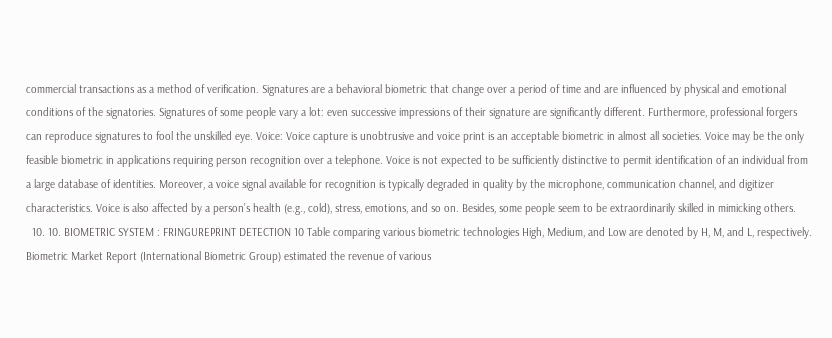commercial transactions as a method of verification. Signatures are a behavioral biometric that change over a period of time and are influenced by physical and emotional conditions of the signatories. Signatures of some people vary a lot: even successive impressions of their signature are significantly different. Furthermore, professional forgers can reproduce signatures to fool the unskilled eye. Voice: Voice capture is unobtrusive and voice print is an acceptable biometric in almost all societies. Voice may be the only feasible biometric in applications requiring person recognition over a telephone. Voice is not expected to be sufficiently distinctive to permit identification of an individual from a large database of identities. Moreover, a voice signal available for recognition is typically degraded in quality by the microphone, communication channel, and digitizer characteristics. Voice is also affected by a person’s health (e.g., cold), stress, emotions, and so on. Besides, some people seem to be extraordinarily skilled in mimicking others.
  10. 10. BIOMETRIC SYSTEM : FRINGUREPRINT DETECTION 10 Table comparing various biometric technologies High, Medium, and Low are denoted by H, M, and L, respectively. Biometric Market Report (International Biometric Group) estimated the revenue of various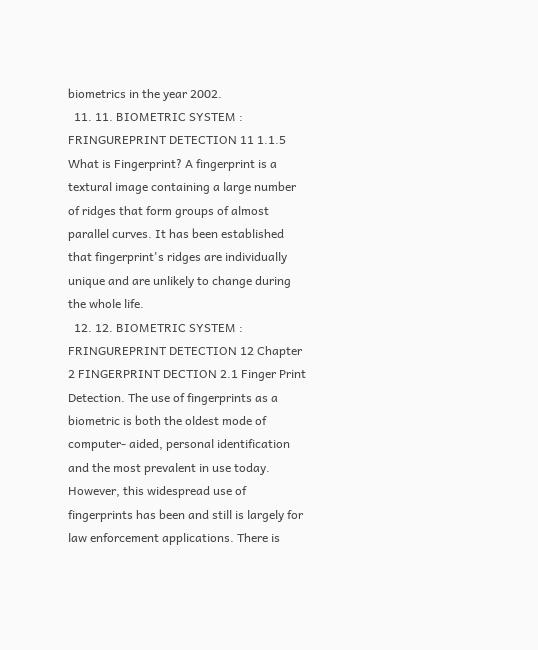biometrics in the year 2002.
  11. 11. BIOMETRIC SYSTEM : FRINGUREPRINT DETECTION 11 1.1.5 What is Fingerprint? A fingerprint is a textural image containing a large number of ridges that form groups of almost parallel curves. It has been established that fingerprint's ridges are individually unique and are unlikely to change during the whole life.
  12. 12. BIOMETRIC SYSTEM : FRINGUREPRINT DETECTION 12 Chapter 2 FINGERPRINT DECTION 2.1 Finger Print Detection. The use of fingerprints as a biometric is both the oldest mode of computer- aided, personal identification and the most prevalent in use today. However, this widespread use of fingerprints has been and still is largely for law enforcement applications. There is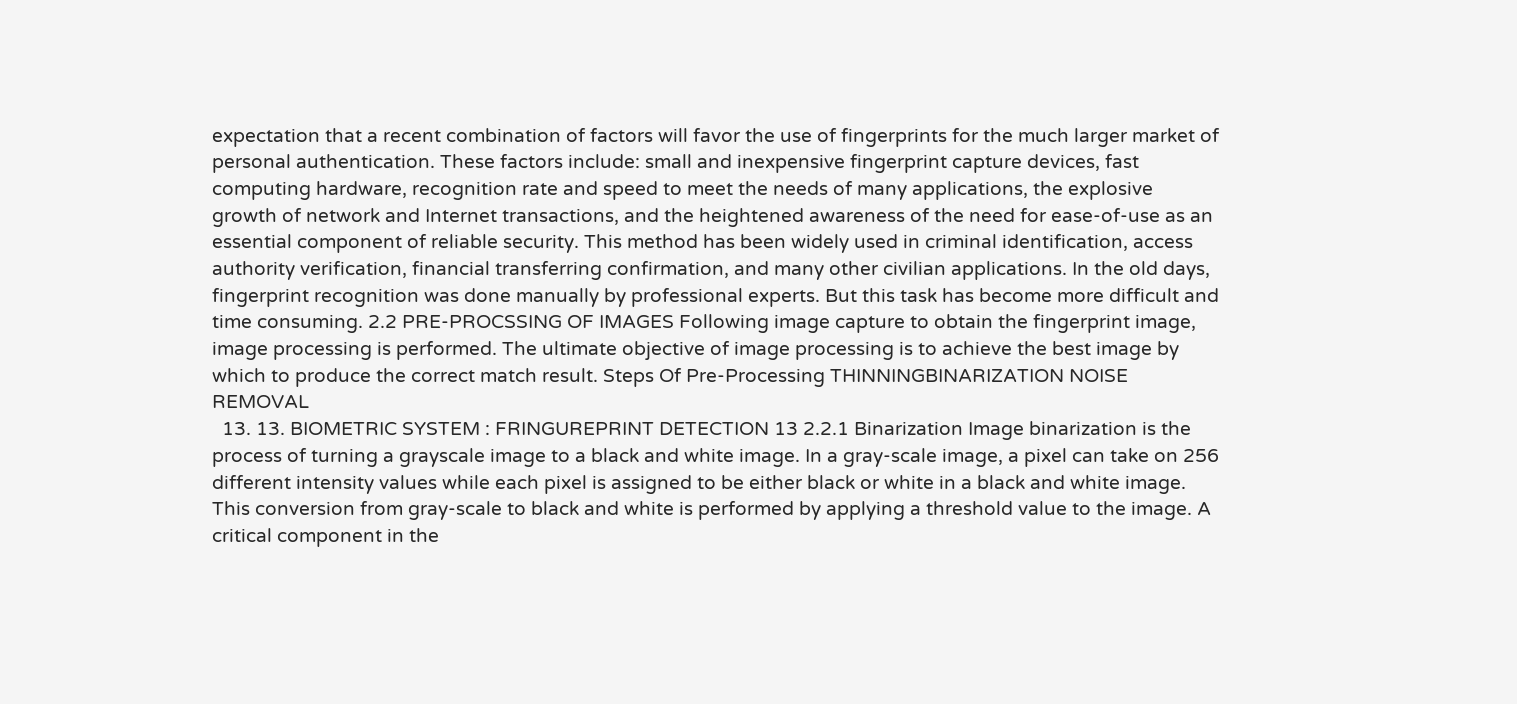expectation that a recent combination of factors will favor the use of fingerprints for the much larger market of personal authentication. These factors include: small and inexpensive fingerprint capture devices, fast computing hardware, recognition rate and speed to meet the needs of many applications, the explosive growth of network and Internet transactions, and the heightened awareness of the need for ease-of-use as an essential component of reliable security. This method has been widely used in criminal identification, access authority verification, financial transferring confirmation, and many other civilian applications. In the old days, fingerprint recognition was done manually by professional experts. But this task has become more difficult and time consuming. 2.2 PRE-PROCSSING OF IMAGES Following image capture to obtain the fingerprint image, image processing is performed. The ultimate objective of image processing is to achieve the best image by which to produce the correct match result. Steps Of Pre-Processing THINNINGBINARIZATION NOISE REMOVAL
  13. 13. BIOMETRIC SYSTEM : FRINGUREPRINT DETECTION 13 2.2.1 Binarization Image binarization is the process of turning a grayscale image to a black and white image. In a gray-scale image, a pixel can take on 256 different intensity values while each pixel is assigned to be either black or white in a black and white image. This conversion from gray-scale to black and white is performed by applying a threshold value to the image. A critical component in the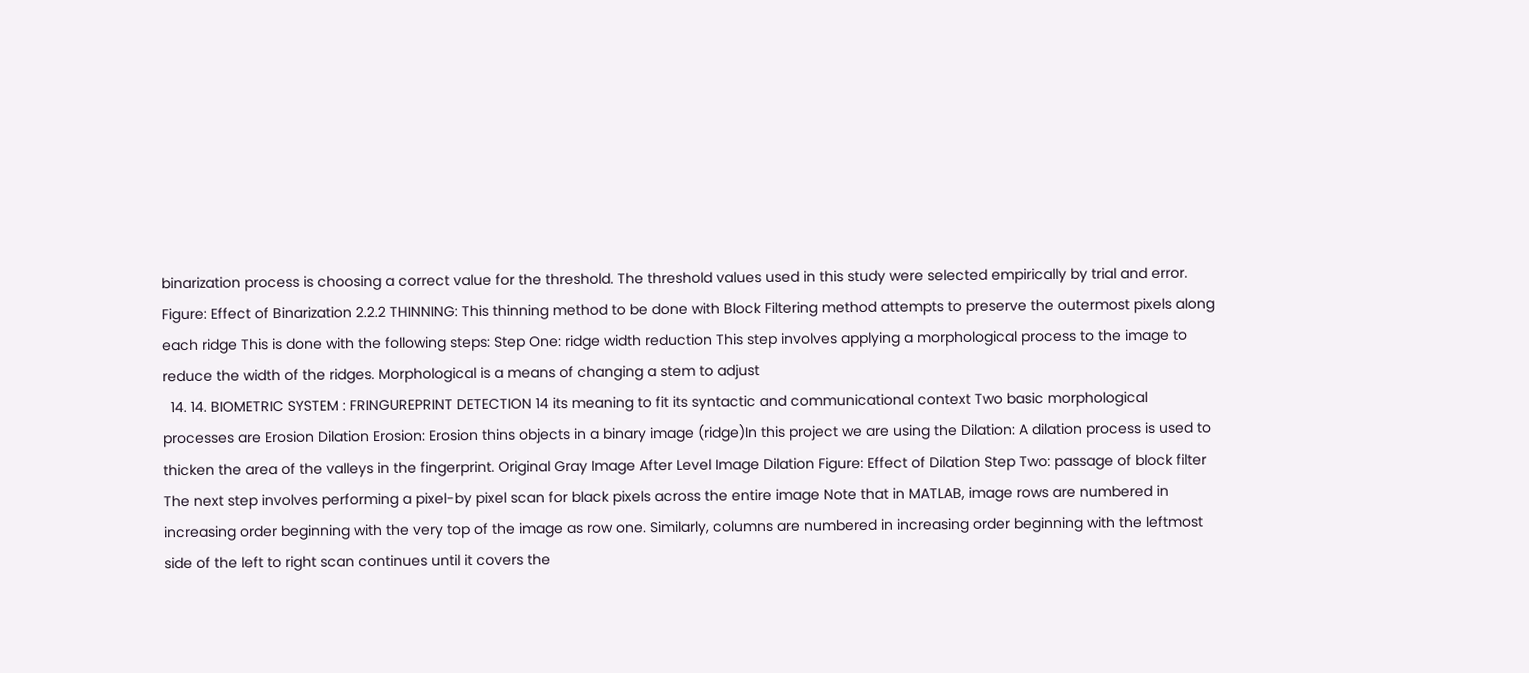binarization process is choosing a correct value for the threshold. The threshold values used in this study were selected empirically by trial and error. Figure: Effect of Binarization 2.2.2 THINNING: This thinning method to be done with Block Filtering method attempts to preserve the outermost pixels along each ridge This is done with the following steps: Step One: ridge width reduction This step involves applying a morphological process to the image to reduce the width of the ridges. Morphological is a means of changing a stem to adjust
  14. 14. BIOMETRIC SYSTEM : FRINGUREPRINT DETECTION 14 its meaning to fit its syntactic and communicational context Two basic morphological processes are Erosion Dilation Erosion: Erosion thins objects in a binary image (ridge)In this project we are using the Dilation: A dilation process is used to thicken the area of the valleys in the fingerprint. Original Gray Image After Level Image Dilation Figure: Effect of Dilation Step Two: passage of block filter The next step involves performing a pixel-by pixel scan for black pixels across the entire image Note that in MATLAB, image rows are numbered in increasing order beginning with the very top of the image as row one. Similarly, columns are numbered in increasing order beginning with the leftmost side of the left to right scan continues until it covers the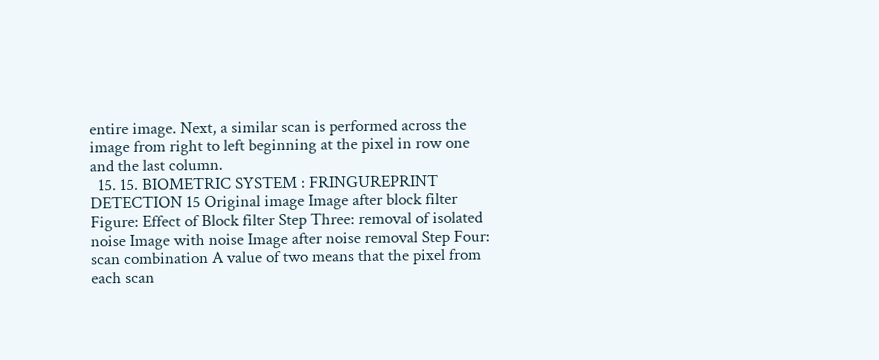entire image. Next, a similar scan is performed across the image from right to left beginning at the pixel in row one and the last column.
  15. 15. BIOMETRIC SYSTEM : FRINGUREPRINT DETECTION 15 Original image Image after block filter Figure: Effect of Block filter Step Three: removal of isolated noise Image with noise Image after noise removal Step Four: scan combination A value of two means that the pixel from each scan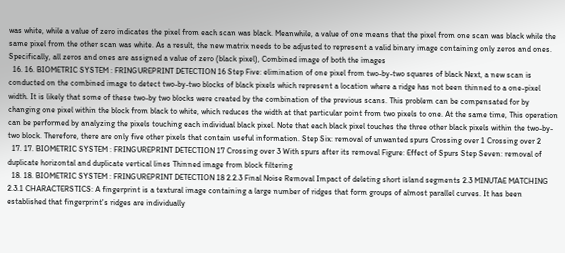was white, while a value of zero indicates the pixel from each scan was black. Meanwhile, a value of one means that the pixel from one scan was black while the same pixel from the other scan was white. As a result, the new matrix needs to be adjusted to represent a valid binary image containing only zeros and ones. Specifically, all zeros and ones are assigned a value of zero (black pixel), Combined image of both the images
  16. 16. BIOMETRIC SYSTEM : FRINGUREPRINT DETECTION 16 Step Five: elimination of one pixel from two-by-two squares of black Next, a new scan is conducted on the combined image to detect two-by-two blocks of black pixels which represent a location where a ridge has not been thinned to a one-pixel width. It is likely that some of these two-by two blocks were created by the combination of the previous scans. This problem can be compensated for by changing one pixel within the block from black to white, which reduces the width at that particular point from two pixels to one. At the same time, This operation can be performed by analyzing the pixels touching each individual black pixel. Note that each black pixel touches the three other black pixels within the two-by-two block. Therefore, there are only five other pixels that contain useful information. Step Six: removal of unwanted spurs Crossing over 1 Crossing over 2
  17. 17. BIOMETRIC SYSTEM : FRINGUREPRINT DETECTION 17 Crossing over 3 With spurs after its removal Figure: Effect of Spurs Step Seven: removal of duplicate horizontal and duplicate vertical lines Thinned image from block filtering
  18. 18. BIOMETRIC SYSTEM : FRINGUREPRINT DETECTION 18 2.2.3 Final Noise Removal Impact of deleting short island segments 2.3 MINUTAE MATCHING 2.3.1 CHARACTERSTICS: A fingerprint is a textural image containing a large number of ridges that form groups of almost parallel curves. It has been established that fingerprint's ridges are individually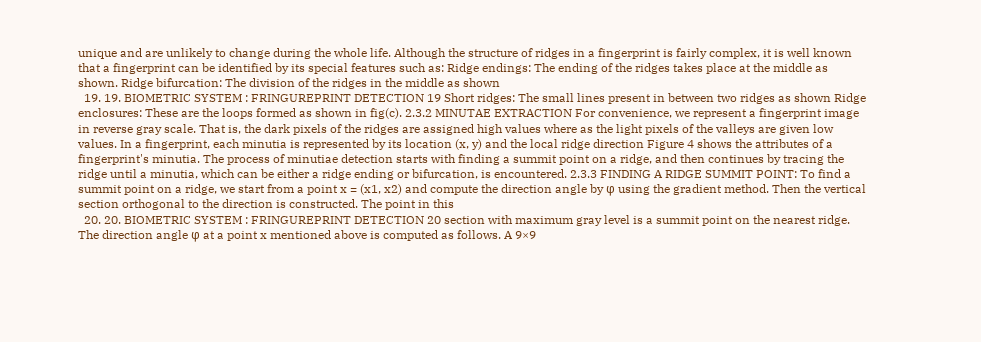unique and are unlikely to change during the whole life. Although the structure of ridges in a fingerprint is fairly complex, it is well known that a fingerprint can be identified by its special features such as: Ridge endings: The ending of the ridges takes place at the middle as shown. Ridge bifurcation: The division of the ridges in the middle as shown
  19. 19. BIOMETRIC SYSTEM : FRINGUREPRINT DETECTION 19 Short ridges: The small lines present in between two ridges as shown Ridge enclosures: These are the loops formed as shown in fig(c). 2.3.2 MINUTAE EXTRACTION For convenience, we represent a fingerprint image in reverse gray scale. That is, the dark pixels of the ridges are assigned high values where as the light pixels of the valleys are given low values. In a fingerprint, each minutia is represented by its location (x, y) and the local ridge direction Figure 4 shows the attributes of a fingerprint's minutia. The process of minutiae detection starts with finding a summit point on a ridge, and then continues by tracing the ridge until a minutia, which can be either a ridge ending or bifurcation, is encountered. 2.3.3 FINDING A RIDGE SUMMIT POINT: To find a summit point on a ridge, we start from a point x = (x1, x2) and compute the direction angle by φ using the gradient method. Then the vertical section orthogonal to the direction is constructed. The point in this
  20. 20. BIOMETRIC SYSTEM : FRINGUREPRINT DETECTION 20 section with maximum gray level is a summit point on the nearest ridge. The direction angle φ at a point x mentioned above is computed as follows. A 9×9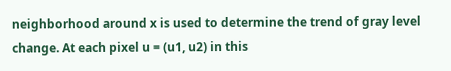neighborhood around x is used to determine the trend of gray level change. At each pixel u = (u1, u2) in this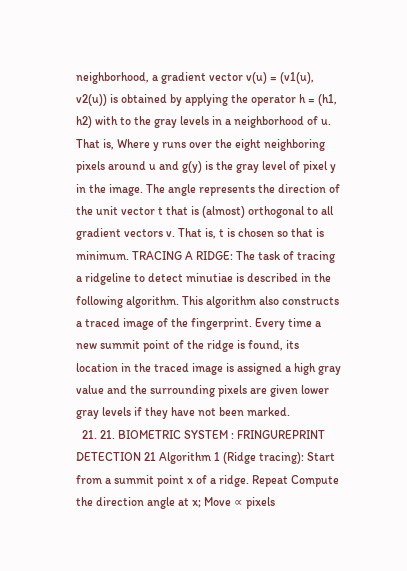neighborhood, a gradient vector v(u) = (v1(u), v2(u)) is obtained by applying the operator h = (h1, h2) with to the gray levels in a neighborhood of u. That is, Where y runs over the eight neighboring pixels around u and g(y) is the gray level of pixel y in the image. The angle represents the direction of the unit vector t that is (almost) orthogonal to all gradient vectors v. That is, t is chosen so that is minimum. TRACING A RIDGE: The task of tracing a ridgeline to detect minutiae is described in the following algorithm. This algorithm also constructs a traced image of the fingerprint. Every time a new summit point of the ridge is found, its location in the traced image is assigned a high gray value and the surrounding pixels are given lower gray levels if they have not been marked.
  21. 21. BIOMETRIC SYSTEM : FRINGUREPRINT DETECTION 21 Algorithm 1 (Ridge tracing): Start from a summit point x of a ridge. Repeat Compute the direction angle at x; Move ∝ pixels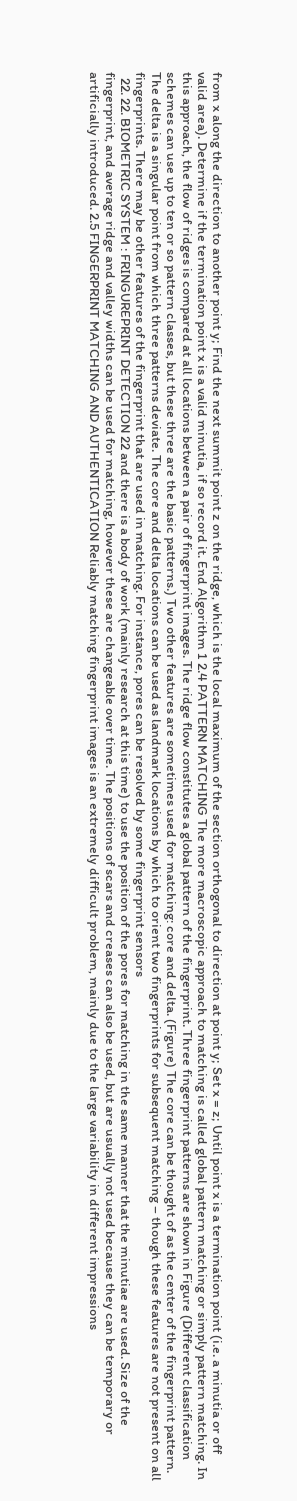from x along the direction to another point y; Find the next summit point z on the ridge, which is the local maximum of the section orthogonal to direction at point y; Set x = z; Until point x is a termination point (i.e. a minutia or off valid area). Determine if the termination point x is a valid minutia, if so record it. End Algorithm 1 2.4 PATTERN MATCHING The more macroscopic approach to matching is called global pattern matching or simply pattern matching. In this approach, the flow of ridges is compared at all locations between a pair of fingerprint images. The ridge flow constitutes a global pattern of the fingerprint. Three fingerprint patterns are shown in Figure (Different classification schemes can use up to ten or so pattern classes, but these three are the basic patterns.) Two other features are sometimes used for matching: core and delta. (Figure) The core can be thought of as the center of the fingerprint pattern. The delta is a singular point from which three patterns deviate. The core and delta locations can be used as landmark locations by which to orient two fingerprints for subsequent matching – though these features are not present on all fingerprints. There may be other features of the fingerprint that are used in matching. For instance, pores can be resolved by some fingerprint sensors
  22. 22. BIOMETRIC SYSTEM : FRINGUREPRINT DETECTION 22 and there is a body of work (mainly research at this time) to use the position of the pores for matching in the same manner that the minutiae are used. Size of the fingerprint, and average ridge and valley widths can be used for matching, however these are changeable over time. The positions of scars and creases can also be used, but are usually not used because they can be temporary or artificially introduced. 2.5 FINGERPRINT MATCHING AND AUTHENTICATION Reliably matching fingerprint images is an extremely difficult problem, mainly due to the large variability in different impressions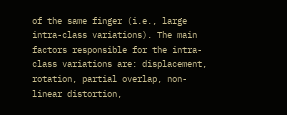of the same finger (i.e., large intra-class variations). The main factors responsible for the intra-class variations are: displacement, rotation, partial overlap, non-linear distortion,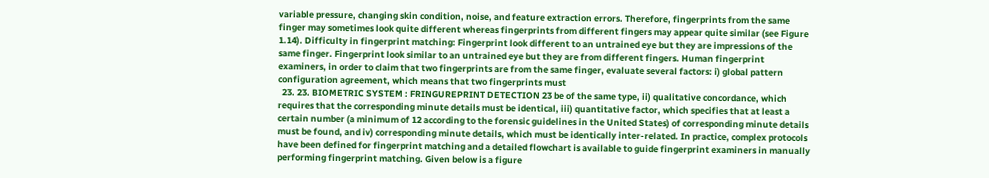variable pressure, changing skin condition, noise, and feature extraction errors. Therefore, fingerprints from the same finger may sometimes look quite different whereas fingerprints from different fingers may appear quite similar (see Figure 1.14). Difficulty in fingerprint matching: Fingerprint look different to an untrained eye but they are impressions of the same finger. Fingerprint look similar to an untrained eye but they are from different fingers. Human fingerprint examiners, in order to claim that two fingerprints are from the same finger, evaluate several factors: i) global pattern configuration agreement, which means that two fingerprints must
  23. 23. BIOMETRIC SYSTEM : FRINGUREPRINT DETECTION 23 be of the same type, ii) qualitative concordance, which requires that the corresponding minute details must be identical, iii) quantitative factor, which specifies that at least a certain number (a minimum of 12 according to the forensic guidelines in the United States) of corresponding minute details must be found, and iv) corresponding minute details, which must be identically inter-related. In practice, complex protocols have been defined for fingerprint matching and a detailed flowchart is available to guide fingerprint examiners in manually performing fingerprint matching. Given below is a figure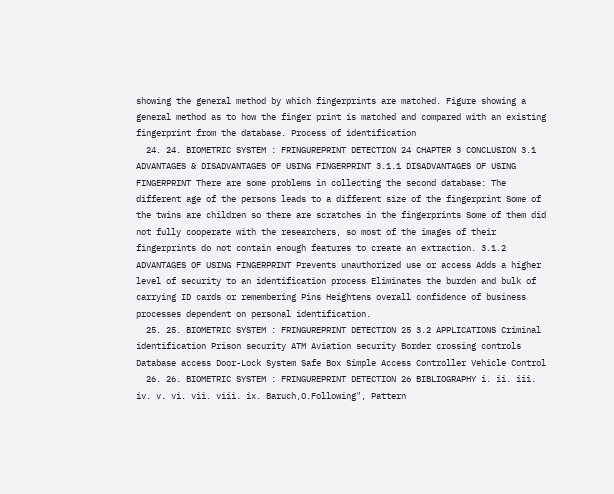showing the general method by which fingerprints are matched. Figure showing a general method as to how the finger print is matched and compared with an existing fingerprint from the database. Process of identification
  24. 24. BIOMETRIC SYSTEM : FRINGUREPRINT DETECTION 24 CHAPTER 3 CONCLUSION 3.1 ADVANTAGES & DISADVANTAGES OF USING FINGERPRINT 3.1.1 DISADVANTAGES OF USING FINGERPRINT There are some problems in collecting the second database: The different age of the persons leads to a different size of the fingerprint Some of the twins are children so there are scratches in the fingerprints Some of them did not fully cooperate with the researchers, so most of the images of their fingerprints do not contain enough features to create an extraction. 3.1.2 ADVANTAGES OF USING FINGERPRINT Prevents unauthorized use or access Adds a higher level of security to an identification process Eliminates the burden and bulk of carrying ID cards or remembering Pins Heightens overall confidence of business processes dependent on personal identification.
  25. 25. BIOMETRIC SYSTEM : FRINGUREPRINT DETECTION 25 3.2 APPLICATIONS Criminal identification Prison security ATM Aviation security Border crossing controls Database access Door-Lock System Safe Box Simple Access Controller Vehicle Control
  26. 26. BIOMETRIC SYSTEM : FRINGUREPRINT DETECTION 26 BIBLIOGRAPHY i. ii. iii. iv. v. vi. vii. viii. ix. Baruch,O.Following", Pattern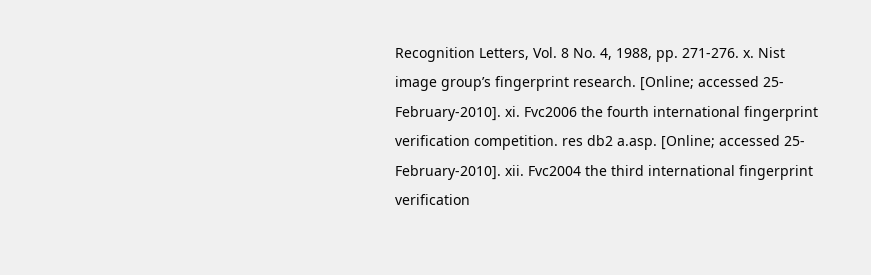Recognition Letters, Vol. 8 No. 4, 1988, pp. 271-276. x. Nist image group’s fingerprint research. [Online; accessed 25-February-2010]. xi. Fvc2006 the fourth international fingerprint verification competition. res db2 a.asp. [Online; accessed 25-February-2010]. xii. Fvc2004 the third international fingerprint verification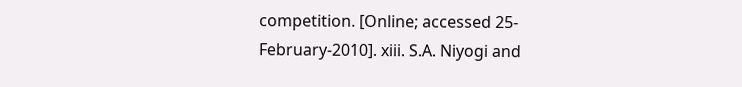competition. [Online; accessed 25- February-2010]. xiii. S.A. Niyogi and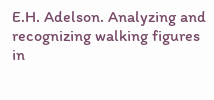E.H. Adelson. Analyzing and recognizing walking figures in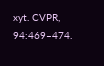xyt. CVPR, 94:469–474.